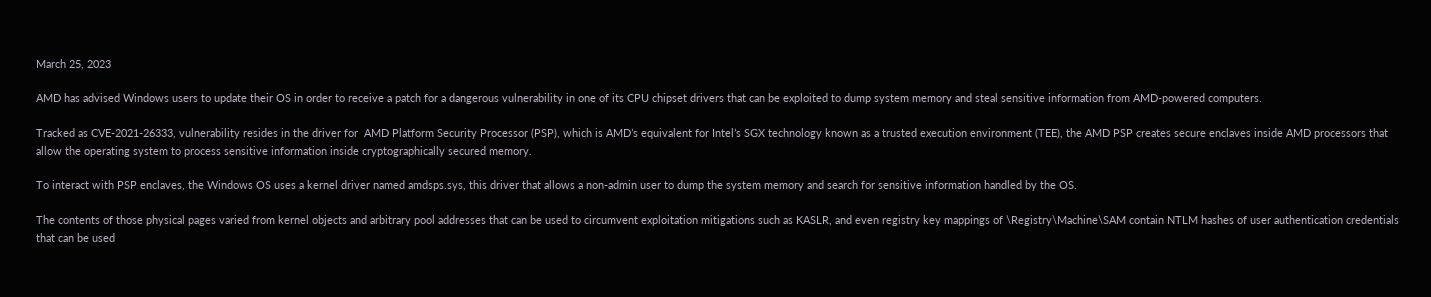March 25, 2023

AMD has advised Windows users to update their OS in order to receive a patch for a dangerous vulnerability in one of its CPU chipset drivers that can be exploited to dump system memory and steal sensitive information from AMD-powered computers.

Tracked as CVE-2021-26333, vulnerability resides in the driver for  AMD Platform Security Processor (PSP), which is AMD’s equivalent for Intel’s SGX technology known as a trusted execution environment (TEE), the AMD PSP creates secure enclaves inside AMD processors that allow the operating system to process sensitive information inside cryptographically secured memory.

To interact with PSP enclaves, the Windows OS uses a kernel driver named amdsps.sys, this driver that allows a non-admin user to dump the system memory and search for sensitive information handled by the OS.

The contents of those physical pages varied from kernel objects and arbitrary pool addresses that can be used to circumvent exploitation mitigations such as KASLR, and even registry key mappings of \Registry\Machine\SAM contain NTLM hashes of user authentication credentials that can be used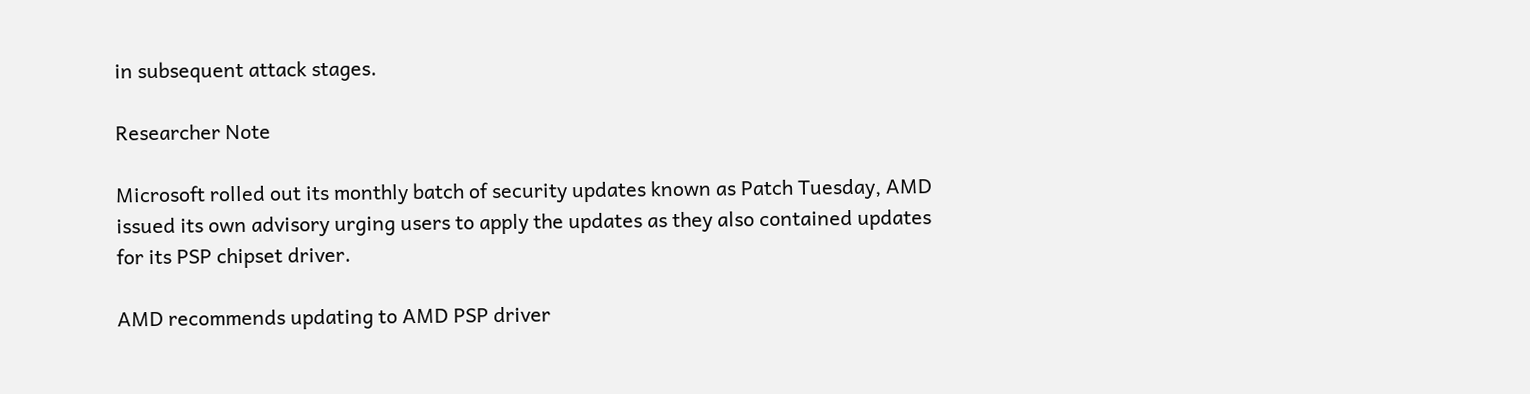in subsequent attack stages.

Researcher Note

Microsoft rolled out its monthly batch of security updates known as Patch Tuesday, AMD issued its own advisory urging users to apply the updates as they also contained updates for its PSP chipset driver.

AMD recommends updating to AMD PSP driver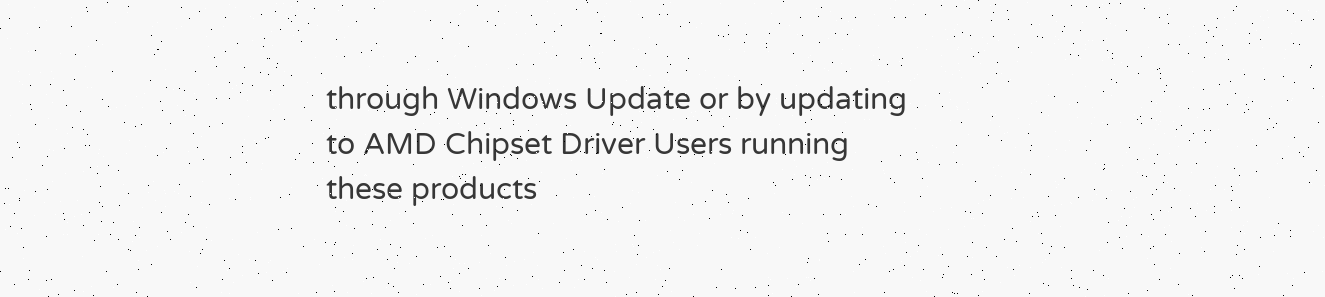through Windows Update or by updating to AMD Chipset Driver Users running these products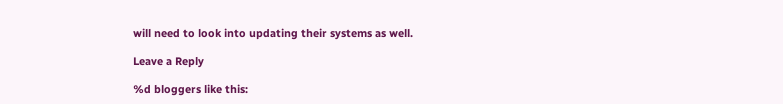will need to look into updating their systems as well.

Leave a Reply

%d bloggers like this: